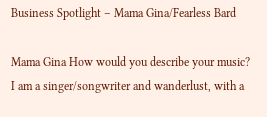Business Spotlight – Mama Gina/Fearless Bard

Mama Gina How would you describe your music? I am a singer/songwriter and wanderlust, with a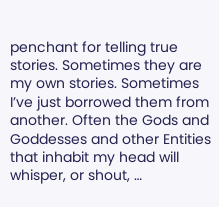penchant for telling true stories. Sometimes they are my own stories. Sometimes I’ve just borrowed them from another. Often the Gods and Goddesses and other Entities that inhabit my head will whisper, or shout, …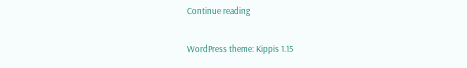Continue reading

WordPress theme: Kippis 1.15